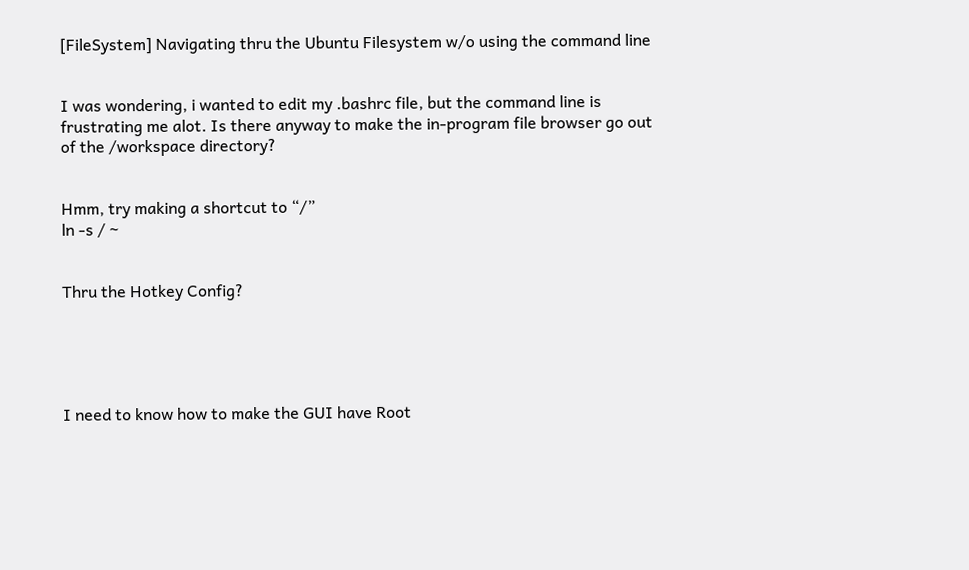[FileSystem] Navigating thru the Ubuntu Filesystem w/o using the command line


I was wondering, i wanted to edit my .bashrc file, but the command line is frustrating me alot. Is there anyway to make the in-program file browser go out of the /workspace directory?


Hmm, try making a shortcut to “/”
ln -s / ~


Thru the Hotkey Config?





I need to know how to make the GUI have Root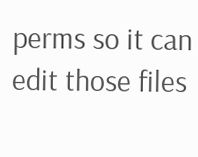perms so it can edit those files